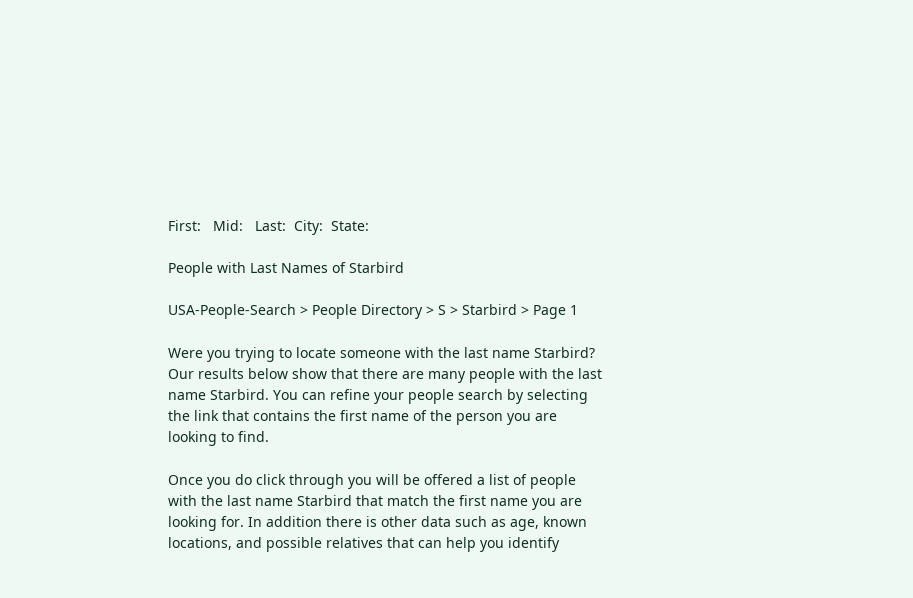First:   Mid:   Last:  City:  State:

People with Last Names of Starbird

USA-People-Search > People Directory > S > Starbird > Page 1

Were you trying to locate someone with the last name Starbird? Our results below show that there are many people with the last name Starbird. You can refine your people search by selecting the link that contains the first name of the person you are looking to find.

Once you do click through you will be offered a list of people with the last name Starbird that match the first name you are looking for. In addition there is other data such as age, known locations, and possible relatives that can help you identify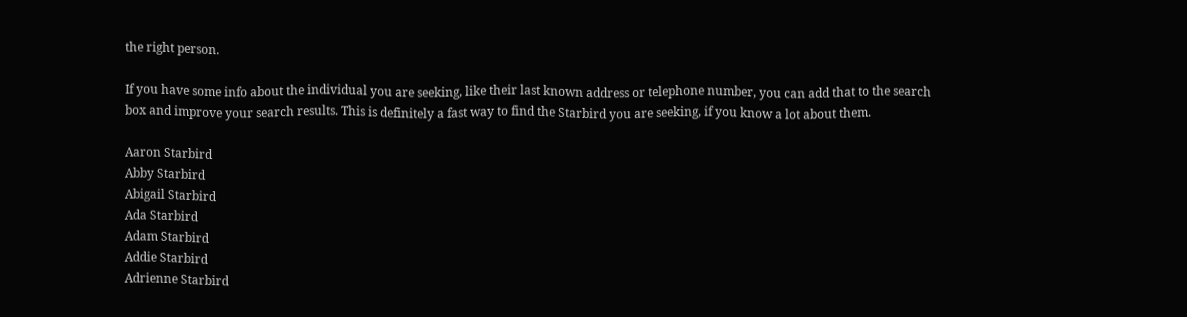the right person.

If you have some info about the individual you are seeking, like their last known address or telephone number, you can add that to the search box and improve your search results. This is definitely a fast way to find the Starbird you are seeking, if you know a lot about them.

Aaron Starbird
Abby Starbird
Abigail Starbird
Ada Starbird
Adam Starbird
Addie Starbird
Adrienne Starbird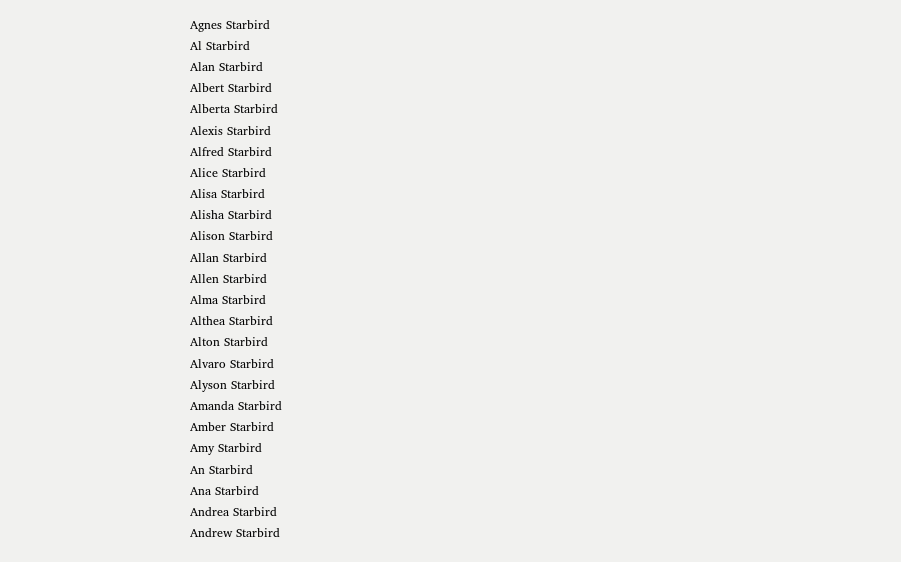Agnes Starbird
Al Starbird
Alan Starbird
Albert Starbird
Alberta Starbird
Alexis Starbird
Alfred Starbird
Alice Starbird
Alisa Starbird
Alisha Starbird
Alison Starbird
Allan Starbird
Allen Starbird
Alma Starbird
Althea Starbird
Alton Starbird
Alvaro Starbird
Alyson Starbird
Amanda Starbird
Amber Starbird
Amy Starbird
An Starbird
Ana Starbird
Andrea Starbird
Andrew Starbird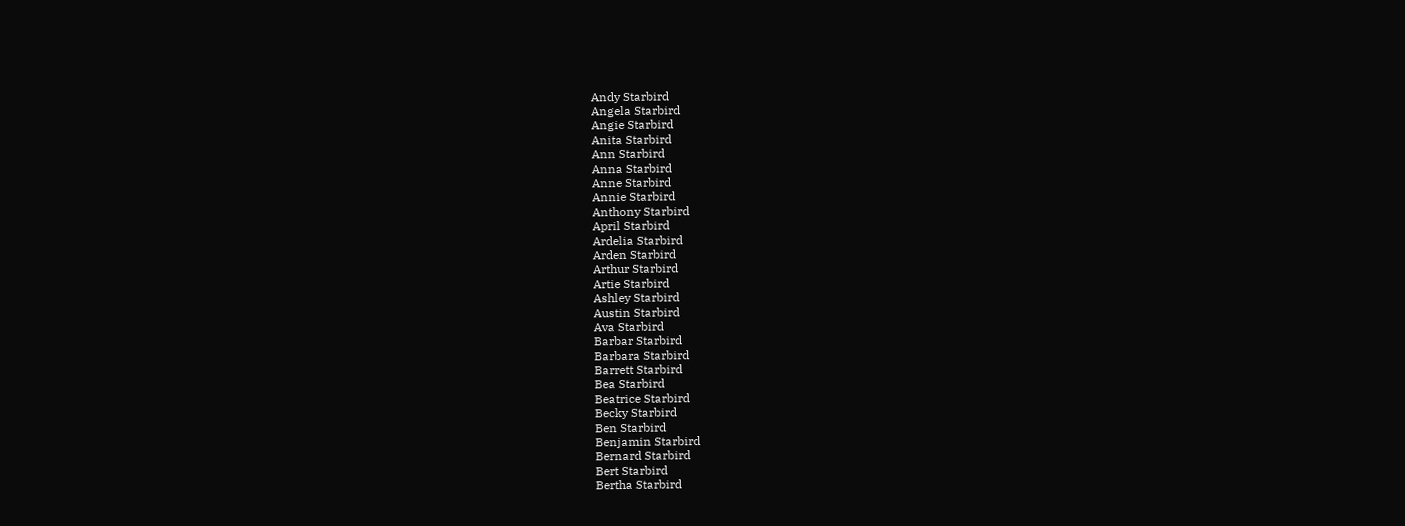Andy Starbird
Angela Starbird
Angie Starbird
Anita Starbird
Ann Starbird
Anna Starbird
Anne Starbird
Annie Starbird
Anthony Starbird
April Starbird
Ardelia Starbird
Arden Starbird
Arthur Starbird
Artie Starbird
Ashley Starbird
Austin Starbird
Ava Starbird
Barbar Starbird
Barbara Starbird
Barrett Starbird
Bea Starbird
Beatrice Starbird
Becky Starbird
Ben Starbird
Benjamin Starbird
Bernard Starbird
Bert Starbird
Bertha Starbird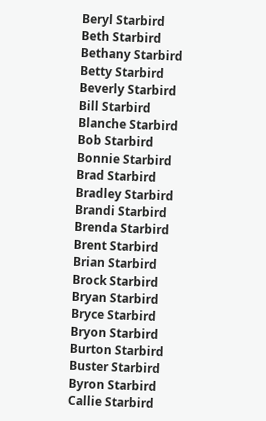Beryl Starbird
Beth Starbird
Bethany Starbird
Betty Starbird
Beverly Starbird
Bill Starbird
Blanche Starbird
Bob Starbird
Bonnie Starbird
Brad Starbird
Bradley Starbird
Brandi Starbird
Brenda Starbird
Brent Starbird
Brian Starbird
Brock Starbird
Bryan Starbird
Bryce Starbird
Bryon Starbird
Burton Starbird
Buster Starbird
Byron Starbird
Callie Starbird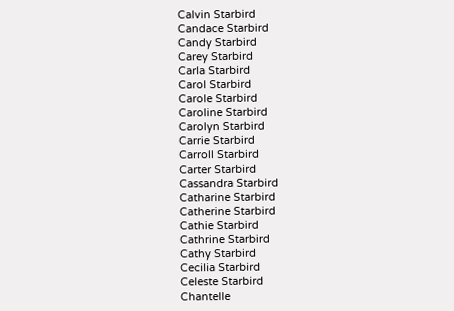Calvin Starbird
Candace Starbird
Candy Starbird
Carey Starbird
Carla Starbird
Carol Starbird
Carole Starbird
Caroline Starbird
Carolyn Starbird
Carrie Starbird
Carroll Starbird
Carter Starbird
Cassandra Starbird
Catharine Starbird
Catherine Starbird
Cathie Starbird
Cathrine Starbird
Cathy Starbird
Cecilia Starbird
Celeste Starbird
Chantelle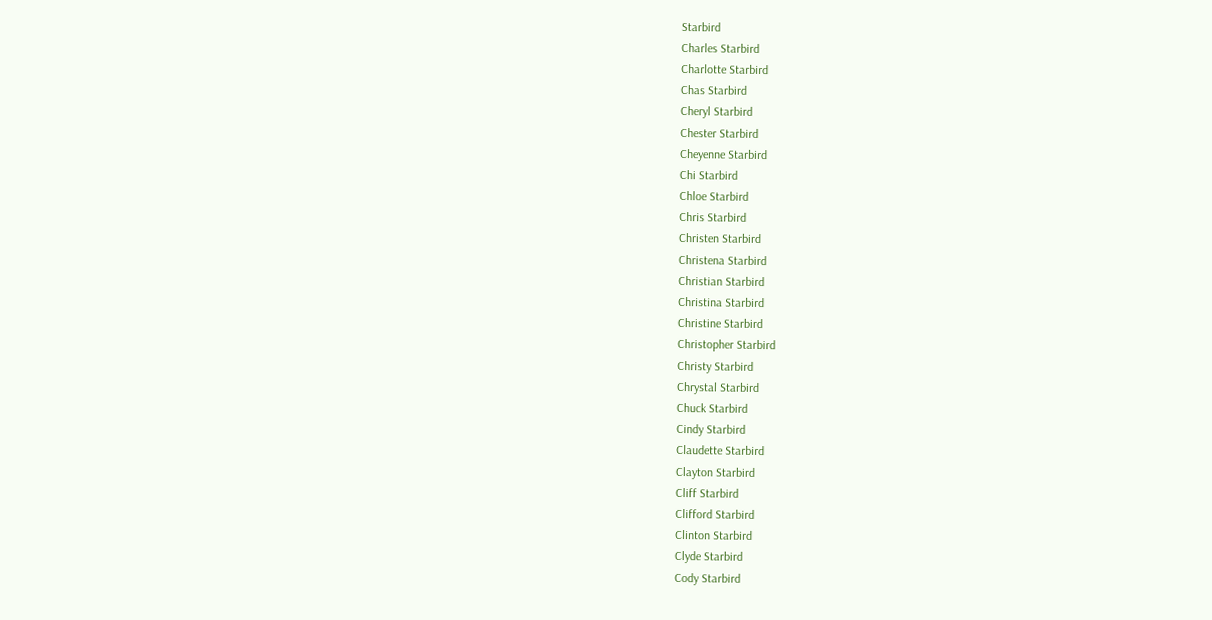Starbird
Charles Starbird
Charlotte Starbird
Chas Starbird
Cheryl Starbird
Chester Starbird
Cheyenne Starbird
Chi Starbird
Chloe Starbird
Chris Starbird
Christen Starbird
Christena Starbird
Christian Starbird
Christina Starbird
Christine Starbird
Christopher Starbird
Christy Starbird
Chrystal Starbird
Chuck Starbird
Cindy Starbird
Claudette Starbird
Clayton Starbird
Cliff Starbird
Clifford Starbird
Clinton Starbird
Clyde Starbird
Cody Starbird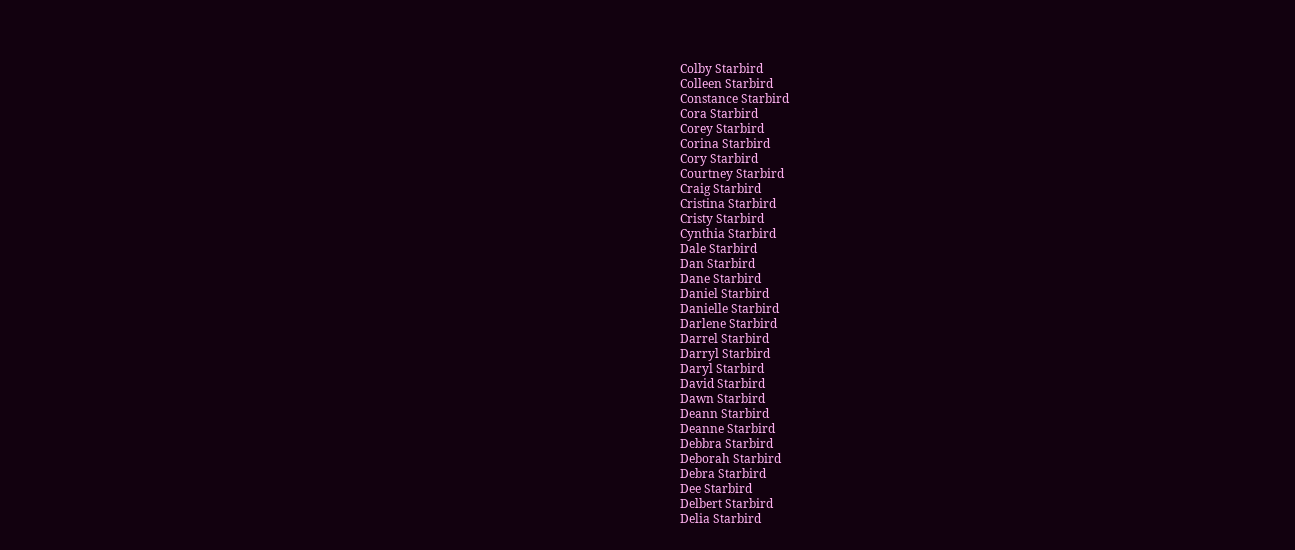Colby Starbird
Colleen Starbird
Constance Starbird
Cora Starbird
Corey Starbird
Corina Starbird
Cory Starbird
Courtney Starbird
Craig Starbird
Cristina Starbird
Cristy Starbird
Cynthia Starbird
Dale Starbird
Dan Starbird
Dane Starbird
Daniel Starbird
Danielle Starbird
Darlene Starbird
Darrel Starbird
Darryl Starbird
Daryl Starbird
David Starbird
Dawn Starbird
Deann Starbird
Deanne Starbird
Debbra Starbird
Deborah Starbird
Debra Starbird
Dee Starbird
Delbert Starbird
Delia Starbird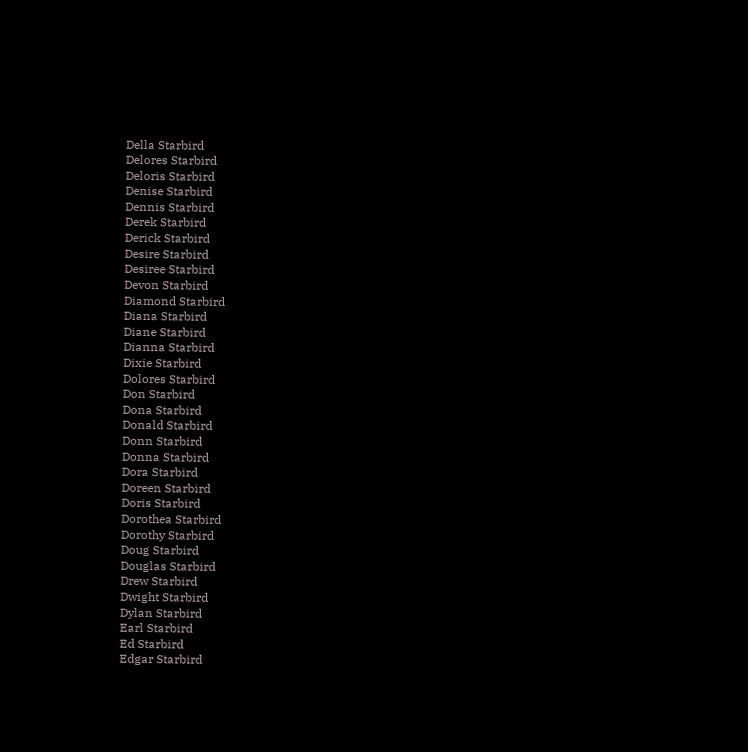Della Starbird
Delores Starbird
Deloris Starbird
Denise Starbird
Dennis Starbird
Derek Starbird
Derick Starbird
Desire Starbird
Desiree Starbird
Devon Starbird
Diamond Starbird
Diana Starbird
Diane Starbird
Dianna Starbird
Dixie Starbird
Dolores Starbird
Don Starbird
Dona Starbird
Donald Starbird
Donn Starbird
Donna Starbird
Dora Starbird
Doreen Starbird
Doris Starbird
Dorothea Starbird
Dorothy Starbird
Doug Starbird
Douglas Starbird
Drew Starbird
Dwight Starbird
Dylan Starbird
Earl Starbird
Ed Starbird
Edgar Starbird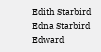Edith Starbird
Edna Starbird
Edward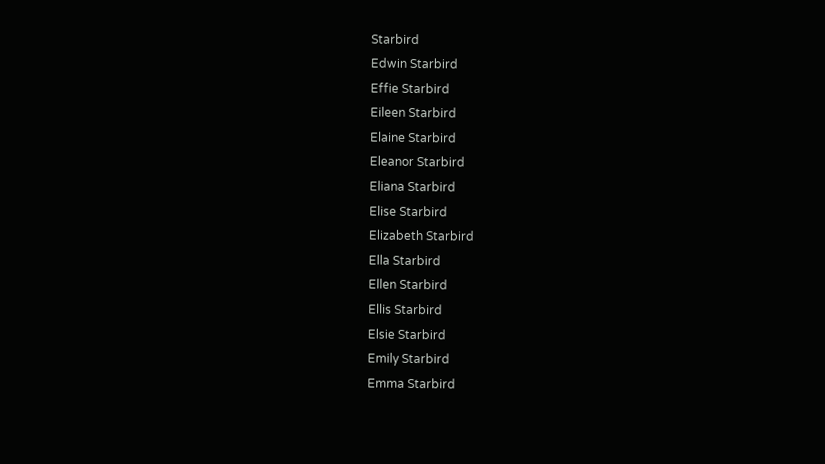Starbird
Edwin Starbird
Effie Starbird
Eileen Starbird
Elaine Starbird
Eleanor Starbird
Eliana Starbird
Elise Starbird
Elizabeth Starbird
Ella Starbird
Ellen Starbird
Ellis Starbird
Elsie Starbird
Emily Starbird
Emma Starbird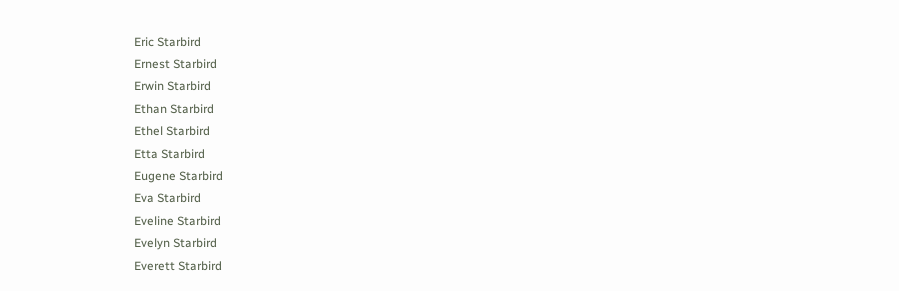Eric Starbird
Ernest Starbird
Erwin Starbird
Ethan Starbird
Ethel Starbird
Etta Starbird
Eugene Starbird
Eva Starbird
Eveline Starbird
Evelyn Starbird
Everett Starbird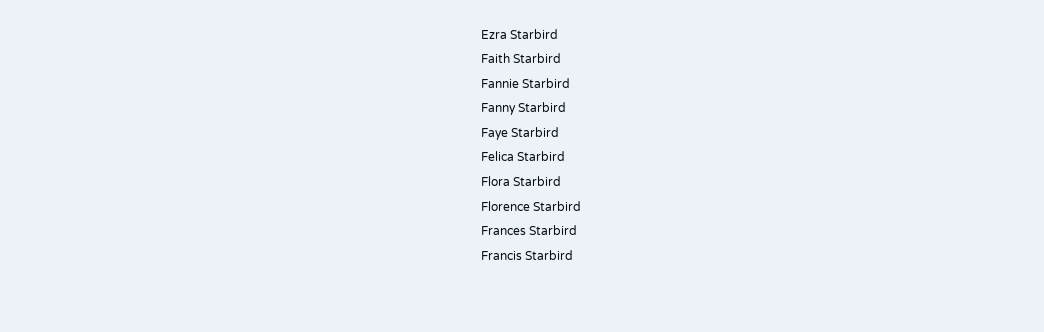Ezra Starbird
Faith Starbird
Fannie Starbird
Fanny Starbird
Faye Starbird
Felica Starbird
Flora Starbird
Florence Starbird
Frances Starbird
Francis Starbird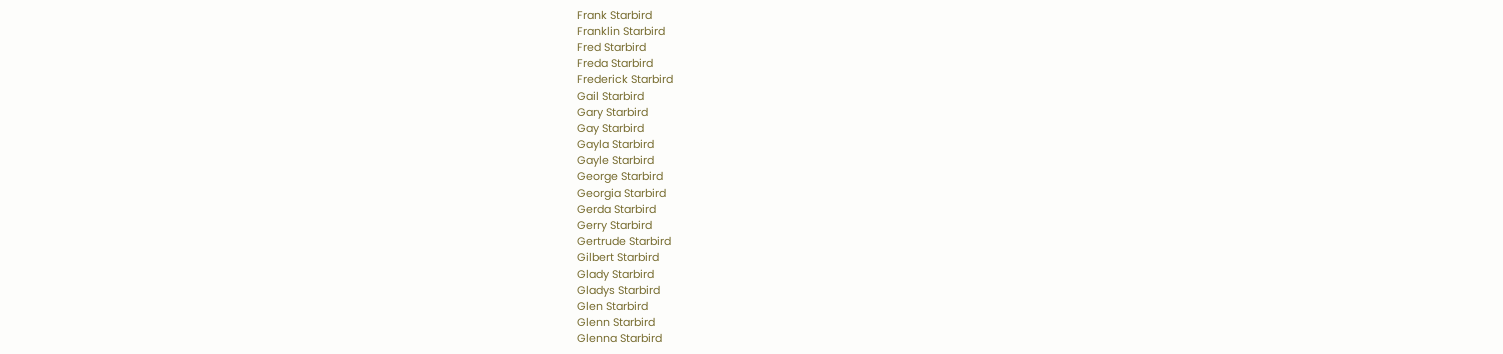Frank Starbird
Franklin Starbird
Fred Starbird
Freda Starbird
Frederick Starbird
Gail Starbird
Gary Starbird
Gay Starbird
Gayla Starbird
Gayle Starbird
George Starbird
Georgia Starbird
Gerda Starbird
Gerry Starbird
Gertrude Starbird
Gilbert Starbird
Glady Starbird
Gladys Starbird
Glen Starbird
Glenn Starbird
Glenna Starbird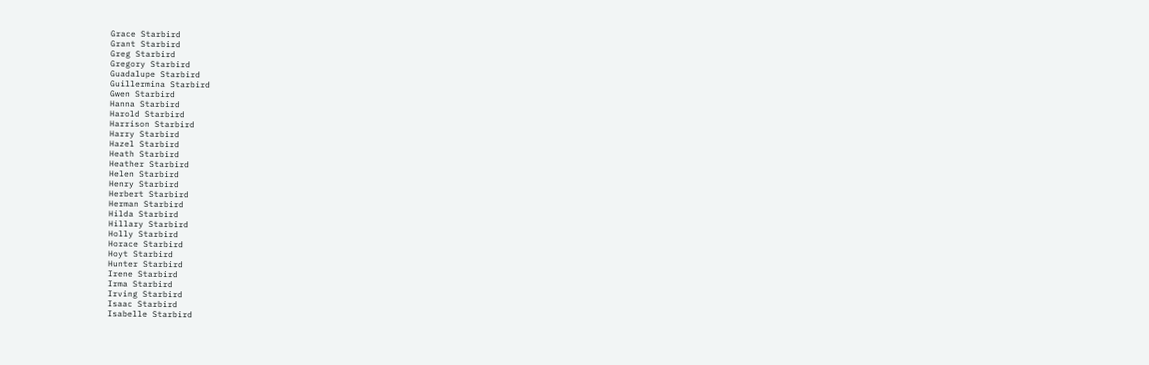Grace Starbird
Grant Starbird
Greg Starbird
Gregory Starbird
Guadalupe Starbird
Guillermina Starbird
Gwen Starbird
Hanna Starbird
Harold Starbird
Harrison Starbird
Harry Starbird
Hazel Starbird
Heath Starbird
Heather Starbird
Helen Starbird
Henry Starbird
Herbert Starbird
Herman Starbird
Hilda Starbird
Hillary Starbird
Holly Starbird
Horace Starbird
Hoyt Starbird
Hunter Starbird
Irene Starbird
Irma Starbird
Irving Starbird
Isaac Starbird
Isabelle Starbird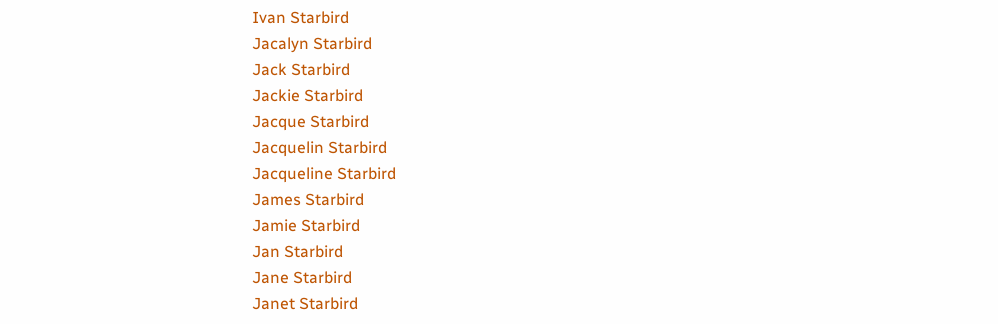Ivan Starbird
Jacalyn Starbird
Jack Starbird
Jackie Starbird
Jacque Starbird
Jacquelin Starbird
Jacqueline Starbird
James Starbird
Jamie Starbird
Jan Starbird
Jane Starbird
Janet Starbird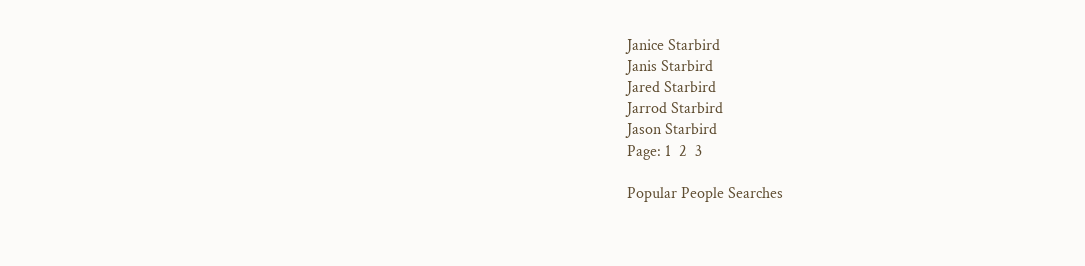Janice Starbird
Janis Starbird
Jared Starbird
Jarrod Starbird
Jason Starbird
Page: 1  2  3

Popular People Searches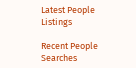Latest People Listings

Recent People Searches